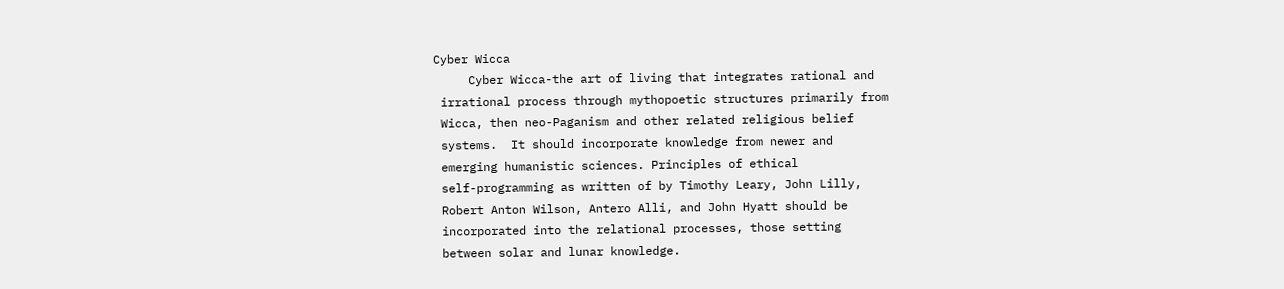Cyber Wicca
     Cyber Wicca-the art of living that integrates rational and
 irrational process through mythopoetic structures primarily from
 Wicca, then neo-Paganism and other related religious belief
 systems.  It should incorporate knowledge from newer and
 emerging humanistic sciences. Principles of ethical
 self-programming as written of by Timothy Leary, John Lilly,
 Robert Anton Wilson, Antero Alli, and John Hyatt should be
 incorporated into the relational processes, those setting
 between solar and lunar knowledge.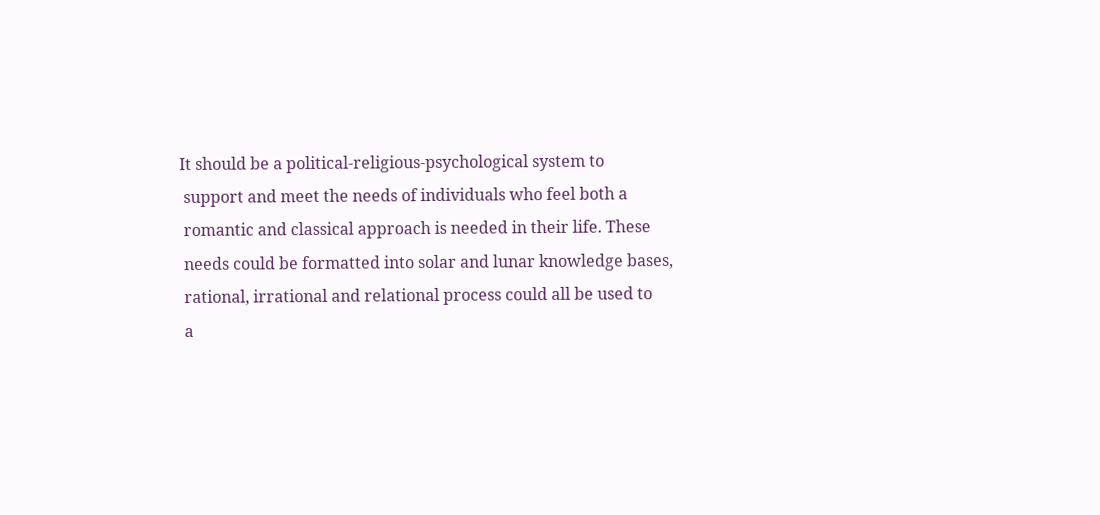It should be a political-religious-psychological system to
 support and meet the needs of individuals who feel both a
 romantic and classical approach is needed in their life. These
 needs could be formatted into solar and lunar knowledge bases,
 rational, irrational and relational process could all be used to
 a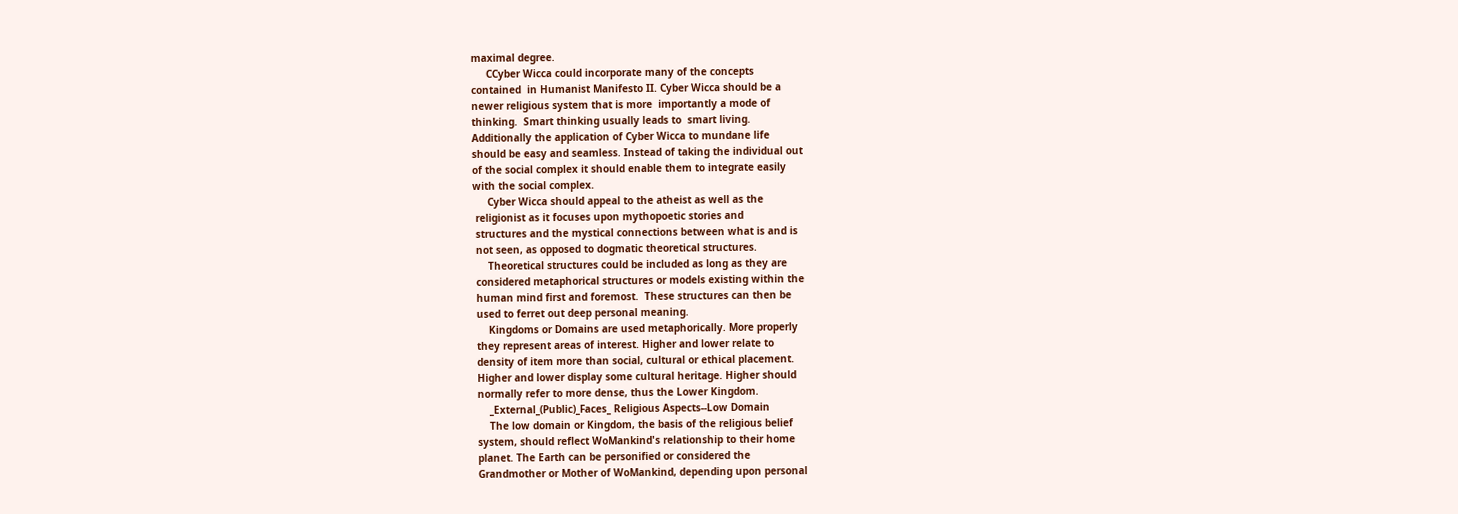maximal degree.
     CCyber Wicca could incorporate many of the concepts
contained  in Humanist Manifesto II. Cyber Wicca should be a
newer religious system that is more  importantly a mode of
thinking.  Smart thinking usually leads to  smart living.
Additionally the application of Cyber Wicca to mundane life
should be easy and seamless. Instead of taking the individual out
of the social complex it should enable them to integrate easily
with the social complex.
     Cyber Wicca should appeal to the atheist as well as the
 religionist as it focuses upon mythopoetic stories and
 structures and the mystical connections between what is and is
 not seen, as opposed to dogmatic theoretical structures.
     Theoretical structures could be included as long as they are
 considered metaphorical structures or models existing within the
 human mind first and foremost.  These structures can then be
 used to ferret out deep personal meaning.
     Kingdoms or Domains are used metaphorically. More properly
 they represent areas of interest. Higher and lower relate to
 density of item more than social, cultural or ethical placement.
 Higher and lower display some cultural heritage. Higher should
 normally refer to more dense, thus the Lower Kingdom.
     _External_(Public)_Faces_ Religious Aspects--Low Domain
     The low domain or Kingdom, the basis of the religious belief
 system, should reflect WoMankind's relationship to their home
 planet. The Earth can be personified or considered the
 Grandmother or Mother of WoMankind, depending upon personal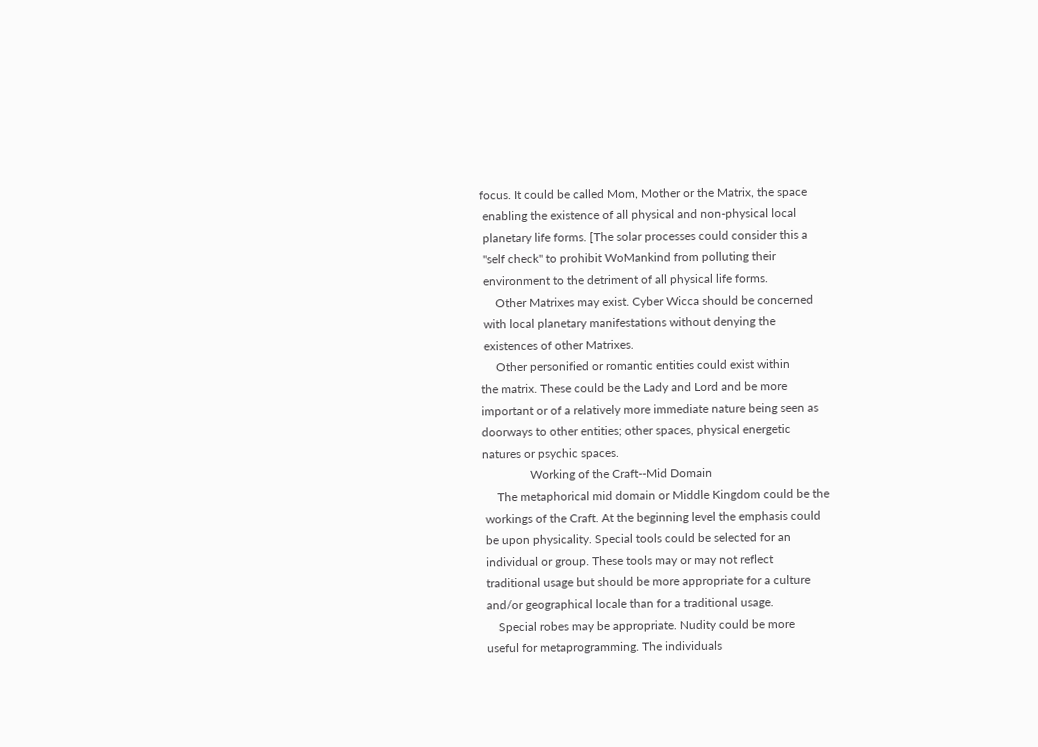focus. It could be called Mom, Mother or the Matrix, the space
 enabling the existence of all physical and non-physical local
 planetary life forms. [The solar processes could consider this a
 "self check" to prohibit WoMankind from polluting their
 environment to the detriment of all physical life forms.
     Other Matrixes may exist. Cyber Wicca should be concerned
 with local planetary manifestations without denying the
 existences of other Matrixes.
     Other personified or romantic entities could exist within
the matrix. These could be the Lady and Lord and be more
important or of a relatively more immediate nature being seen as
doorways to other entities; other spaces, physical energetic
natures or psychic spaces.
                Working of the Craft--Mid Domain
     The metaphorical mid domain or Middle Kingdom could be the
 workings of the Craft. At the beginning level the emphasis could
 be upon physicality. Special tools could be selected for an
 individual or group. These tools may or may not reflect
 traditional usage but should be more appropriate for a culture
 and/or geographical locale than for a traditional usage.
     Special robes may be appropriate. Nudity could be more
 useful for metaprogramming. The individuals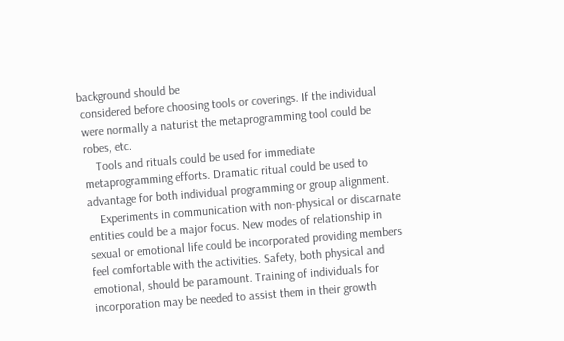background should be
 considered before choosing tools or coverings. If the individual
 were normally a naturist the metaprogramming tool could be
 robes, etc.
     Tools and rituals could be used for immediate
 metaprogramming efforts. Dramatic ritual could be used to
 advantage for both individual programming or group alignment.
     Experiments in communication with non-physical or discarnate
 entities could be a major focus. New modes of relationship in
 sexual or emotional life could be incorporated providing members
 feel comfortable with the activities. Safety, both physical and
 emotional, should be paramount. Training of individuals for
 incorporation may be needed to assist them in their growth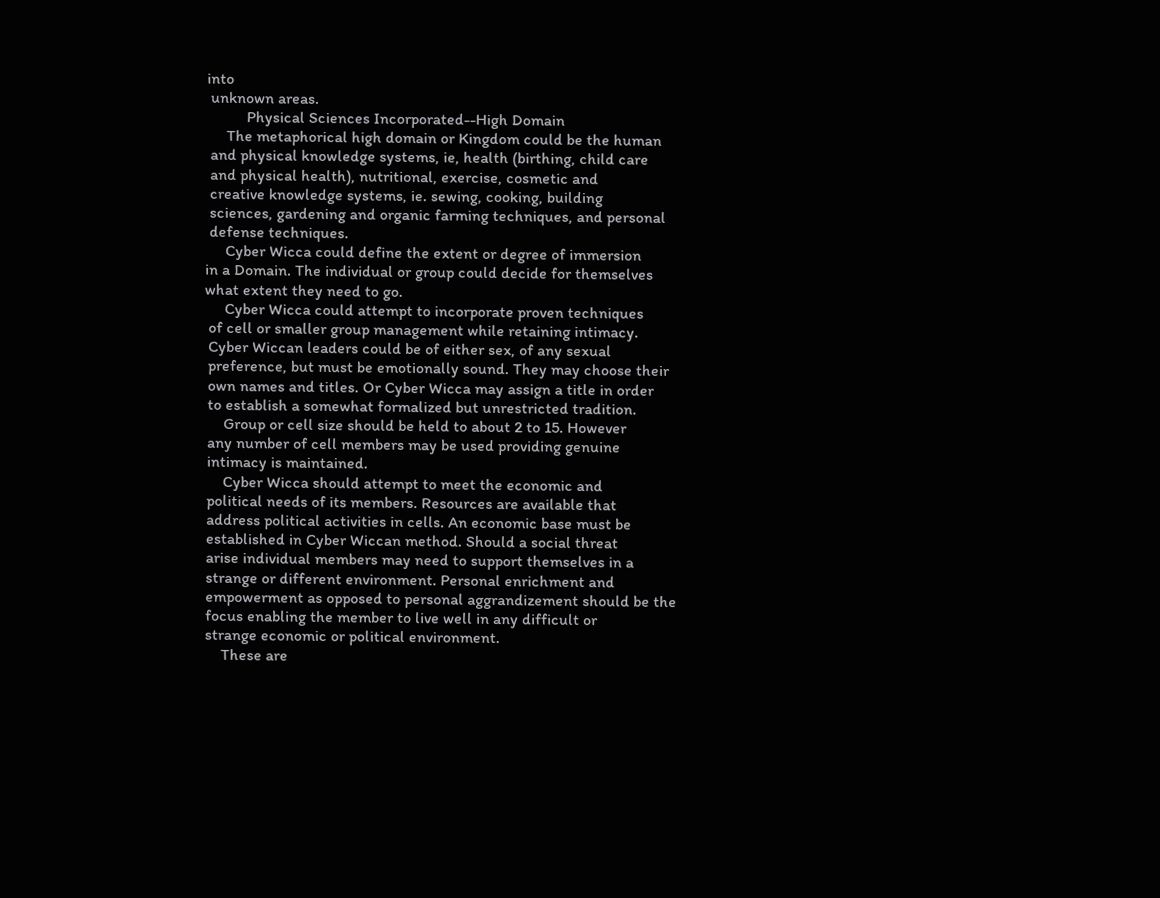into
 unknown areas.
          Physical Sciences Incorporated--High Domain
     The metaphorical high domain or Kingdom could be the human
 and physical knowledge systems, ie, health (birthing, child care
 and physical health), nutritional, exercise, cosmetic and
 creative knowledge systems, ie. sewing, cooking, building
 sciences, gardening and organic farming techniques, and personal
 defense techniques.
     Cyber Wicca could define the extent or degree of immersion
in a Domain. The individual or group could decide for themselves
what extent they need to go.
     Cyber Wicca could attempt to incorporate proven techniques
 of cell or smaller group management while retaining intimacy.
 Cyber Wiccan leaders could be of either sex, of any sexual
 preference, but must be emotionally sound. They may choose their
 own names and titles. Or Cyber Wicca may assign a title in order
 to establish a somewhat formalized but unrestricted tradition.
     Group or cell size should be held to about 2 to 15. However
 any number of cell members may be used providing genuine
 intimacy is maintained.
     Cyber Wicca should attempt to meet the economic and
 political needs of its members. Resources are available that
 address political activities in cells. An economic base must be
 established in Cyber Wiccan method. Should a social threat
 arise individual members may need to support themselves in a
 strange or different environment. Personal enrichment and
 empowerment as opposed to personal aggrandizement should be the
 focus enabling the member to live well in any difficult or
 strange economic or political environment.
     These are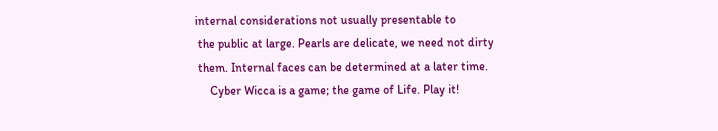internal considerations not usually presentable to
 the public at large. Pearls are delicate, we need not dirty
 them. Internal faces can be determined at a later time.
     Cyber Wicca is a game; the game of Life. Play it!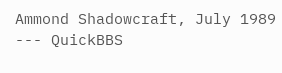Ammond Shadowcraft, July 1989
--- QuickBBS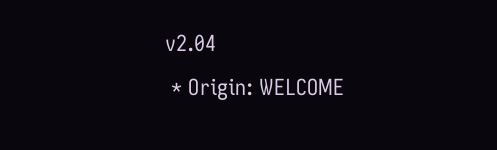v2.04
 * Origin: WELCOME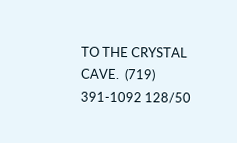TO THE CRYSTAL CAVE.  (719) 391-1092 128/50